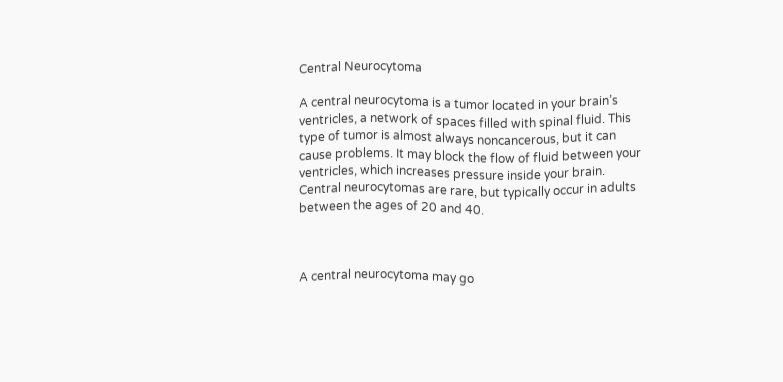Central Neurocytoma

A central neurocytoma is a tumor located in your brain’s ventricles, a network of spaces filled with spinal fluid. This type of tumor is almost always noncancerous, but it can cause problems. It may block the flow of fluid between your ventricles, which increases pressure inside your brain. Central neurocytomas are rare, but typically occur in adults between the ages of 20 and 40.



A central neurocytoma may go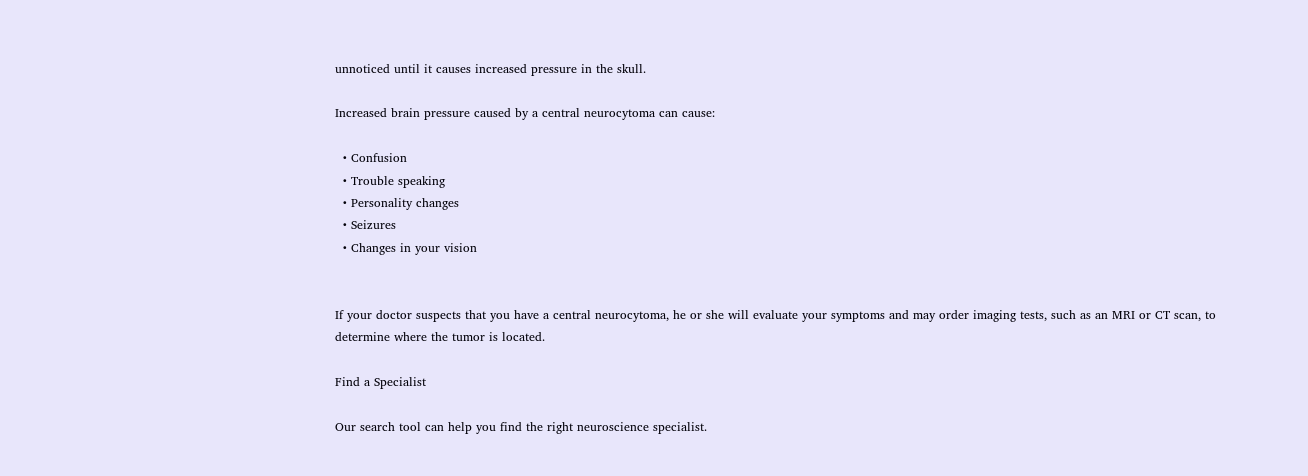unnoticed until it causes increased pressure in the skull.

Increased brain pressure caused by a central neurocytoma can cause:

  • Confusion
  • Trouble speaking
  • Personality changes
  • Seizures
  • Changes in your vision


If your doctor suspects that you have a central neurocytoma, he or she will evaluate your symptoms and may order imaging tests, such as an MRI or CT scan, to determine where the tumor is located.

Find a Specialist

Our search tool can help you find the right neuroscience specialist.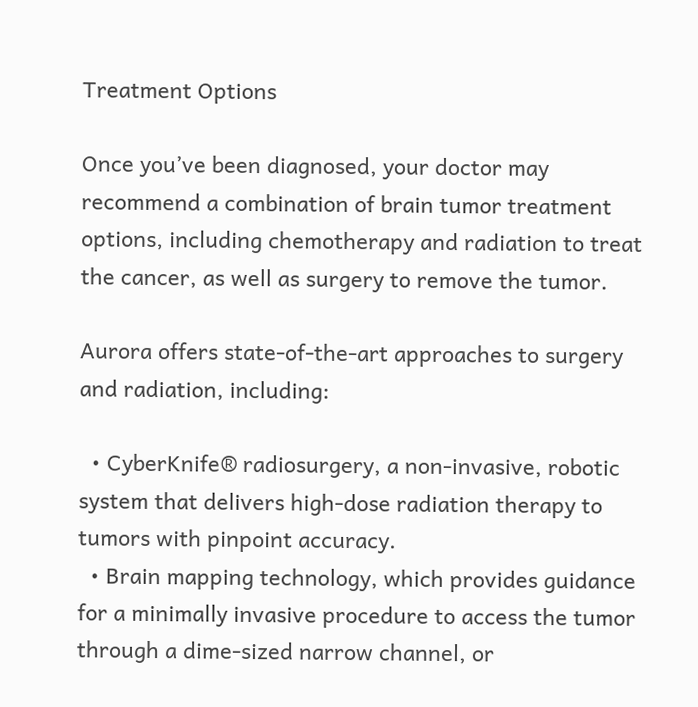Treatment Options

Once you’ve been diagnosed, your doctor may recommend a combination of brain tumor treatment options, including chemotherapy and radiation to treat the cancer, as well as surgery to remove the tumor.

Aurora offers state-of-the-art approaches to surgery and radiation, including:

  • CyberKnife® radiosurgery, a non-invasive, robotic system that delivers high-dose radiation therapy to tumors with pinpoint accuracy.
  • Brain mapping technology, which provides guidance for a minimally invasive procedure to access the tumor through a dime-sized narrow channel, or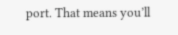port. That means you’ll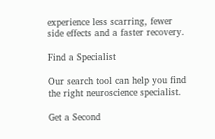experience less scarring, fewer side effects and a faster recovery.

Find a Specialist

Our search tool can help you find the right neuroscience specialist.

Get a Second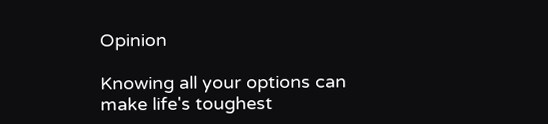Opinion

Knowing all your options can make life's toughest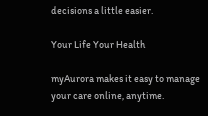decisions a little easier.

Your Life Your Health

myAurora makes it easy to manage your care online, anytime.